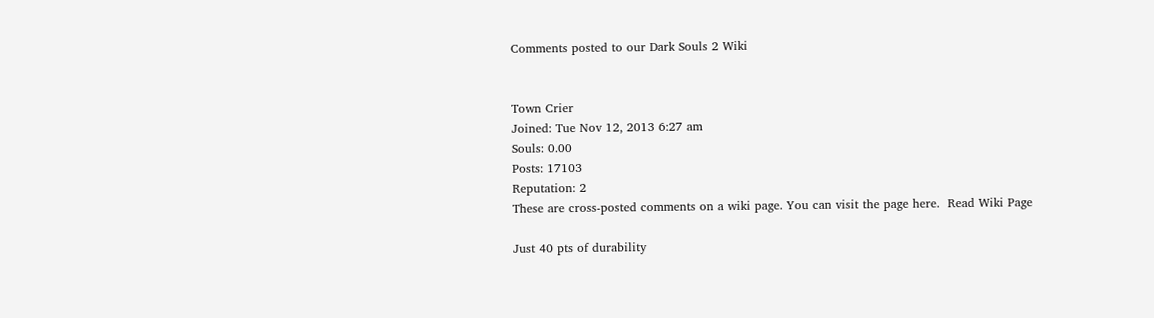Comments posted to our Dark Souls 2 Wiki


Town Crier
Joined: Tue Nov 12, 2013 6:27 am
Souls: 0.00
Posts: 17103
Reputation: 2
These are cross-posted comments on a wiki page. You can visit the page here.  Read Wiki Page

Just 40 pts of durability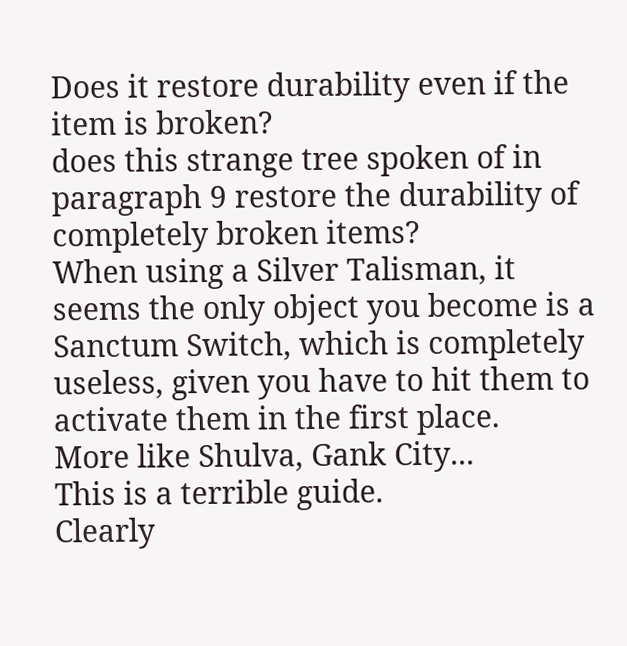Does it restore durability even if the item is broken?
does this strange tree spoken of in paragraph 9 restore the durability of completely broken items?
When using a Silver Talisman, it seems the only object you become is a Sanctum Switch, which is completely useless, given you have to hit them to activate them in the first place.
More like Shulva, Gank City...
This is a terrible guide.
Clearly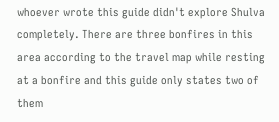whoever wrote this guide didn't explore Shulva completely. There are three bonfires in this area according to the travel map while resting at a bonfire and this guide only states two of them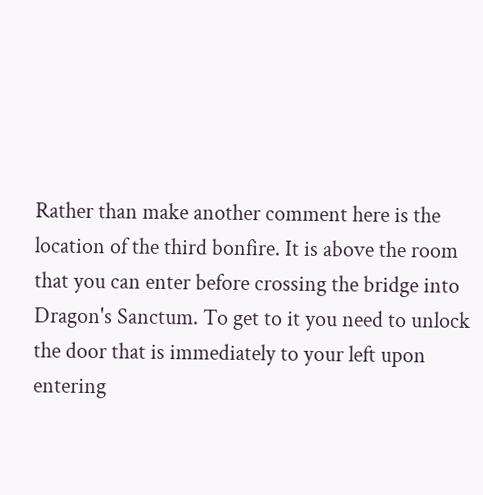Rather than make another comment here is the location of the third bonfire. It is above the room that you can enter before crossing the bridge into Dragon's Sanctum. To get to it you need to unlock the door that is immediately to your left upon entering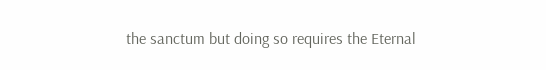the sanctum but doing so requires the Eternal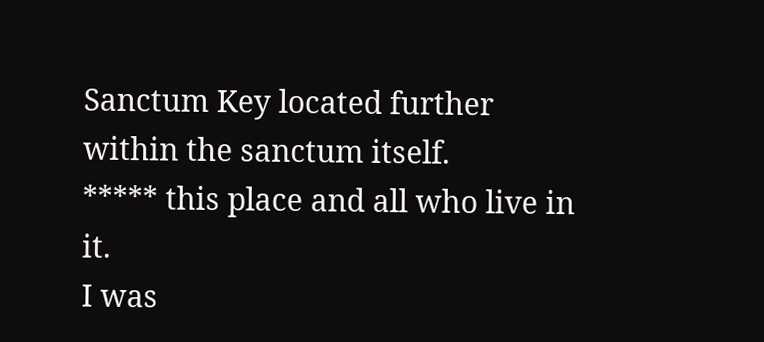Sanctum Key located further within the sanctum itself.
***** this place and all who live in it.
I was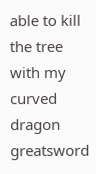able to kill the tree with my curved dragon greatsword